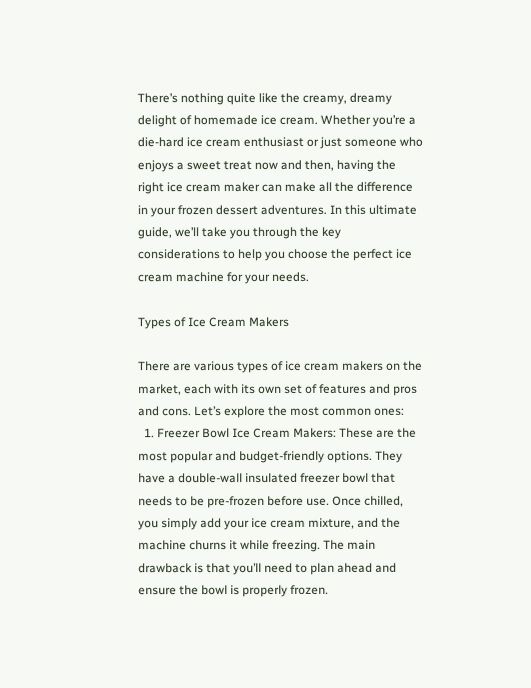There’s nothing quite like the creamy, dreamy delight of homemade ice cream. Whether you’re a die-hard ice cream enthusiast or just someone who enjoys a sweet treat now and then, having the right ice cream maker can make all the difference in your frozen dessert adventures. In this ultimate guide, we’ll take you through the key considerations to help you choose the perfect ice cream machine for your needs.

Types of Ice Cream Makers

There are various types of ice cream makers on the market, each with its own set of features and pros and cons. Let’s explore the most common ones:
  1. Freezer Bowl Ice Cream Makers: These are the most popular and budget-friendly options. They have a double-wall insulated freezer bowl that needs to be pre-frozen before use. Once chilled, you simply add your ice cream mixture, and the machine churns it while freezing. The main drawback is that you’ll need to plan ahead and ensure the bowl is properly frozen.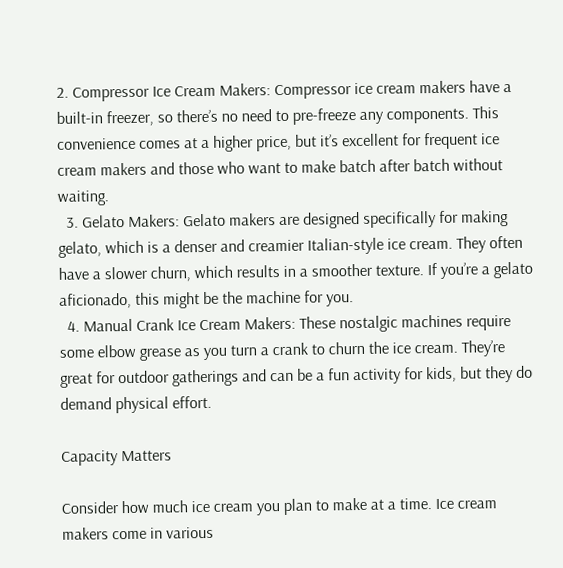2. Compressor Ice Cream Makers: Compressor ice cream makers have a built-in freezer, so there’s no need to pre-freeze any components. This convenience comes at a higher price, but it’s excellent for frequent ice cream makers and those who want to make batch after batch without waiting.
  3. Gelato Makers: Gelato makers are designed specifically for making gelato, which is a denser and creamier Italian-style ice cream. They often have a slower churn, which results in a smoother texture. If you’re a gelato aficionado, this might be the machine for you.
  4. Manual Crank Ice Cream Makers: These nostalgic machines require some elbow grease as you turn a crank to churn the ice cream. They’re great for outdoor gatherings and can be a fun activity for kids, but they do demand physical effort.

Capacity Matters

Consider how much ice cream you plan to make at a time. Ice cream makers come in various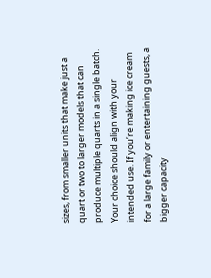sizes, from smaller units that make just a quart or two to larger models that can produce multiple quarts in a single batch. Your choice should align with your intended use. If you’re making ice cream for a large family or entertaining guests, a bigger capacity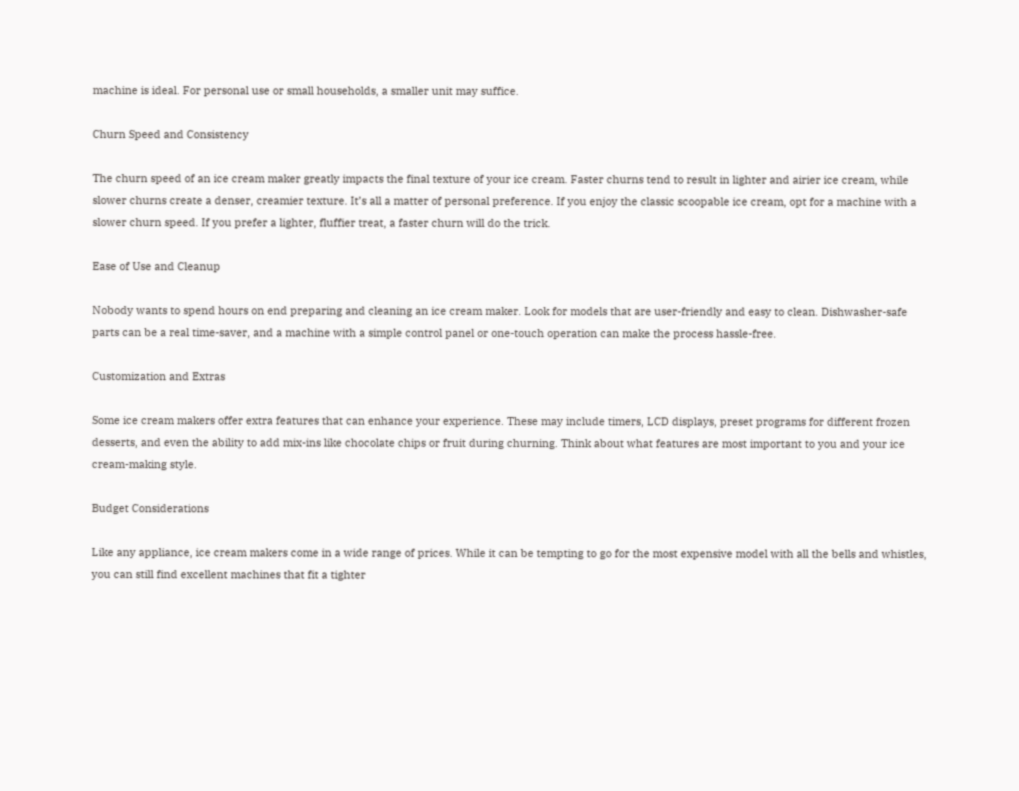machine is ideal. For personal use or small households, a smaller unit may suffice.

Churn Speed and Consistency

The churn speed of an ice cream maker greatly impacts the final texture of your ice cream. Faster churns tend to result in lighter and airier ice cream, while slower churns create a denser, creamier texture. It’s all a matter of personal preference. If you enjoy the classic scoopable ice cream, opt for a machine with a slower churn speed. If you prefer a lighter, fluffier treat, a faster churn will do the trick.

Ease of Use and Cleanup

Nobody wants to spend hours on end preparing and cleaning an ice cream maker. Look for models that are user-friendly and easy to clean. Dishwasher-safe parts can be a real time-saver, and a machine with a simple control panel or one-touch operation can make the process hassle-free.

Customization and Extras

Some ice cream makers offer extra features that can enhance your experience. These may include timers, LCD displays, preset programs for different frozen desserts, and even the ability to add mix-ins like chocolate chips or fruit during churning. Think about what features are most important to you and your ice cream-making style.

Budget Considerations

Like any appliance, ice cream makers come in a wide range of prices. While it can be tempting to go for the most expensive model with all the bells and whistles, you can still find excellent machines that fit a tighter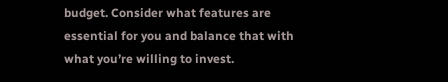budget. Consider what features are essential for you and balance that with what you’re willing to invest.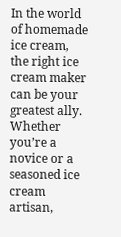In the world of homemade ice cream, the right ice cream maker can be your greatest ally. Whether you’re a novice or a seasoned ice cream artisan,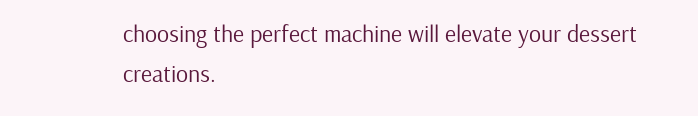choosing the perfect machine will elevate your dessert creations.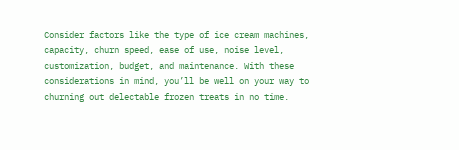Consider factors like the type of ice cream machines, capacity, churn speed, ease of use, noise level, customization, budget, and maintenance. With these considerations in mind, you’ll be well on your way to churning out delectable frozen treats in no time.